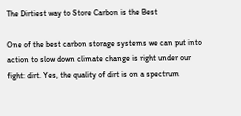The Dirtiest way to Store Carbon is the Best

One of the best carbon storage systems we can put into action to slow down climate change is right under our fight: dirt. Yes, the quality of dirt is on a spectrum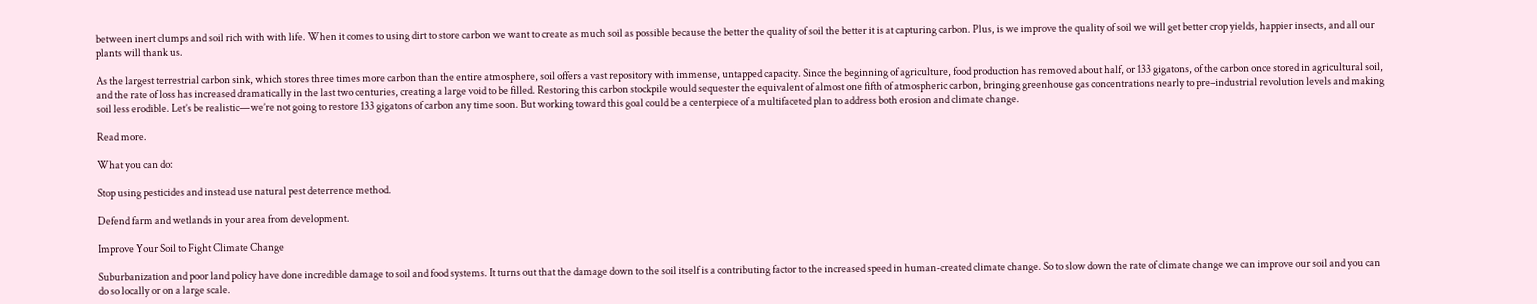between inert clumps and soil rich with with life. When it comes to using dirt to store carbon we want to create as much soil as possible because the better the quality of soil the better it is at capturing carbon. Plus, is we improve the quality of soil we will get better crop yields, happier insects, and all our plants will thank us.

As the largest terrestrial carbon sink, which stores three times more carbon than the entire atmosphere, soil offers a vast repository with immense, untapped capacity. Since the beginning of agriculture, food production has removed about half, or 133 gigatons, of the carbon once stored in agricultural soil, and the rate of loss has increased dramatically in the last two centuries, creating a large void to be filled. Restoring this carbon stockpile would sequester the equivalent of almost one fifth of atmospheric carbon, bringing greenhouse gas concentrations nearly to pre–industrial revolution levels and making soil less erodible. Let’s be realistic—we’re not going to restore 133 gigatons of carbon any time soon. But working toward this goal could be a centerpiece of a multifaceted plan to address both erosion and climate change.

Read more.

What you can do:

Stop using pesticides and instead use natural pest deterrence method.

Defend farm and wetlands in your area from development.

Improve Your Soil to Fight Climate Change

Suburbanization and poor land policy have done incredible damage to soil and food systems. It turns out that the damage down to the soil itself is a contributing factor to the increased speed in human-created climate change. So to slow down the rate of climate change we can improve our soil and you can do so locally or on a large scale.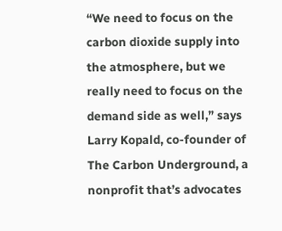“We need to focus on the carbon dioxide supply into the atmosphere, but we really need to focus on the demand side as well,” says Larry Kopald, co-founder of The Carbon Underground, a nonprofit that’s advocates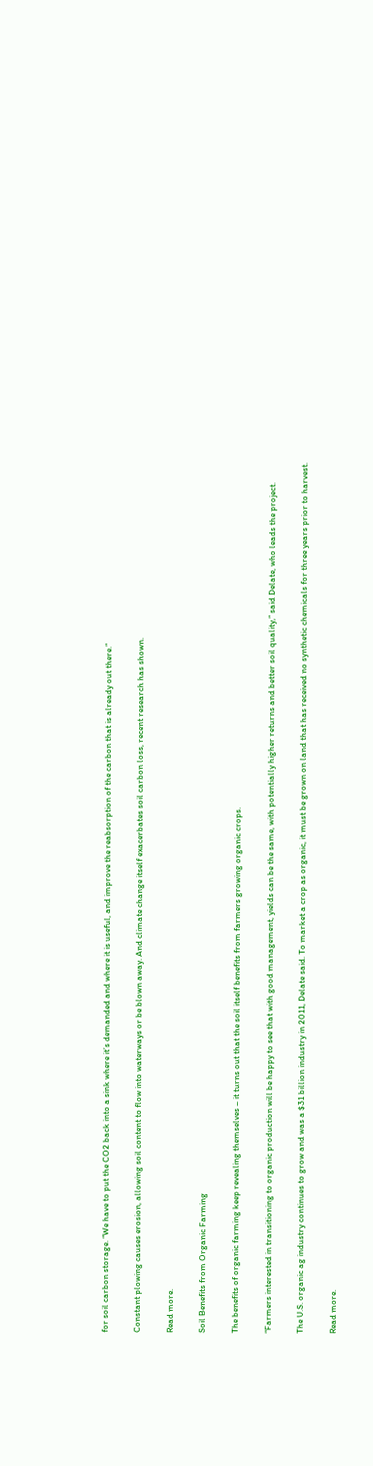for soil carbon storage. “We have to put the CO2 back into a sink where it’s demanded and where it is useful, and improve the reabsorption of the carbon that is already out there.”

Constant plowing causes erosion, allowing soil content to flow into waterways or be blown away. And climate change itself exacerbates soil carbon loss, recent research has shown.

Read more.

Soil Benefits from Organic Farming

The benefits of organic farming keep revealing themselves – it turns out that the soil itself benefits from farmers growing organic crops.

“Farmers interested in transitioning to organic production will be happy to see that with good management, yields can be the same, with potentially higher returns and better soil quality,” said Delate, who leads the project.

The U.S. organic ag industry continues to grow and was a $31 billion industry in 2011, Delate said. To market a crop as organic, it must be grown on land that has received no synthetic chemicals for three years prior to harvest.

Read more.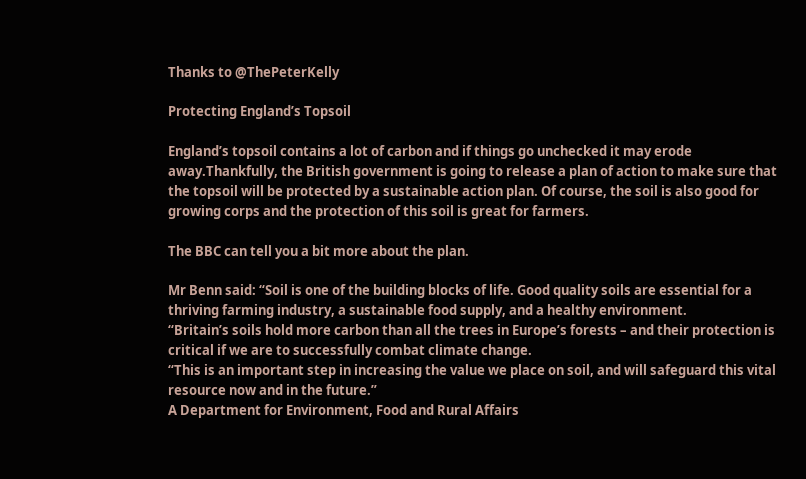Thanks to @ThePeterKelly

Protecting England’s Topsoil

England’s topsoil contains a lot of carbon and if things go unchecked it may erode away.Thankfully, the British government is going to release a plan of action to make sure that the topsoil will be protected by a sustainable action plan. Of course, the soil is also good for growing corps and the protection of this soil is great for farmers.

The BBC can tell you a bit more about the plan.

Mr Benn said: “Soil is one of the building blocks of life. Good quality soils are essential for a thriving farming industry, a sustainable food supply, and a healthy environment.
“Britain’s soils hold more carbon than all the trees in Europe’s forests – and their protection is critical if we are to successfully combat climate change.
“This is an important step in increasing the value we place on soil, and will safeguard this vital resource now and in the future.”
A Department for Environment, Food and Rural Affairs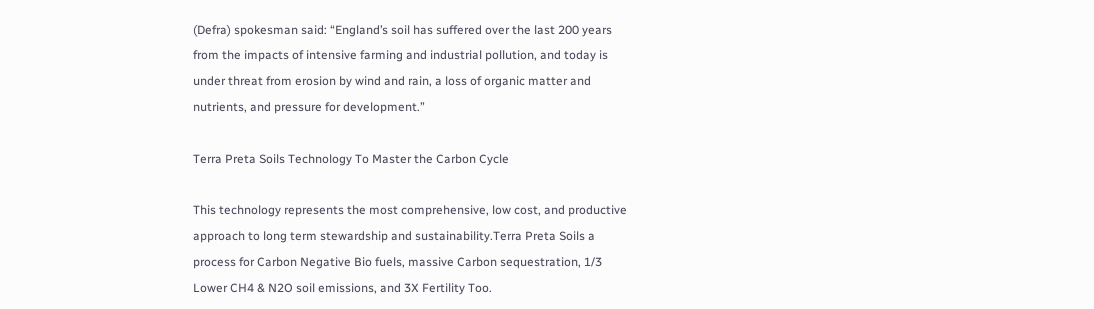(Defra) spokesman said: “England’s soil has suffered over the last 200 years from the impacts of intensive farming and industrial pollution, and today is under threat from erosion by wind and rain, a loss of organic matter and nutrients, and pressure for development.”

Terra Preta Soils Technology To Master the Carbon Cycle

This technology represents the most comprehensive, low cost, and productive approach to long term stewardship and sustainability.Terra Preta Soils a process for Carbon Negative Bio fuels, massive Carbon sequestration, 1/3 Lower CH4 & N2O soil emissions, and 3X Fertility Too.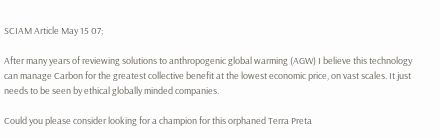SCIAM Article May 15 07;

After many years of reviewing solutions to anthropogenic global warming (AGW) I believe this technology can manage Carbon for the greatest collective benefit at the lowest economic price, on vast scales. It just needs to be seen by ethical globally minded companies.

Could you please consider looking for a champion for this orphaned Terra Preta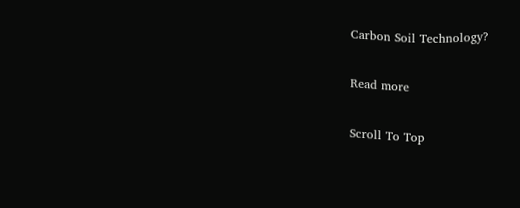Carbon Soil Technology?

Read more

Scroll To Top